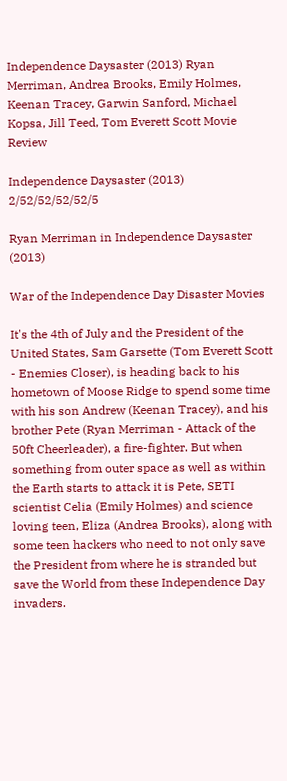Independence Daysaster (2013) Ryan Merriman, Andrea Brooks, Emily Holmes, Keenan Tracey, Garwin Sanford, Michael Kopsa, Jill Teed, Tom Everett Scott Movie Review

Independence Daysaster (2013)   2/52/52/52/52/5

Ryan Merriman in Independence Daysaster (2013)

War of the Independence Day Disaster Movies

It's the 4th of July and the President of the United States, Sam Garsette (Tom Everett Scott - Enemies Closer), is heading back to his hometown of Moose Ridge to spend some time with his son Andrew (Keenan Tracey), and his brother Pete (Ryan Merriman - Attack of the 50ft Cheerleader), a fire-fighter. But when something from outer space as well as within the Earth starts to attack it is Pete, SETI scientist Celia (Emily Holmes) and science loving teen, Eliza (Andrea Brooks), along with some teen hackers who need to not only save the President from where he is stranded but save the World from these Independence Day invaders.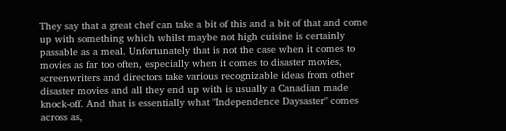They say that a great chef can take a bit of this and a bit of that and come up with something which whilst maybe not high cuisine is certainly passable as a meal. Unfortunately that is not the case when it comes to movies as far too often, especially when it comes to disaster movies, screenwriters and directors take various recognizable ideas from other disaster movies and all they end up with is usually a Canadian made knock-off. And that is essentially what "Independence Daysaster" comes across as,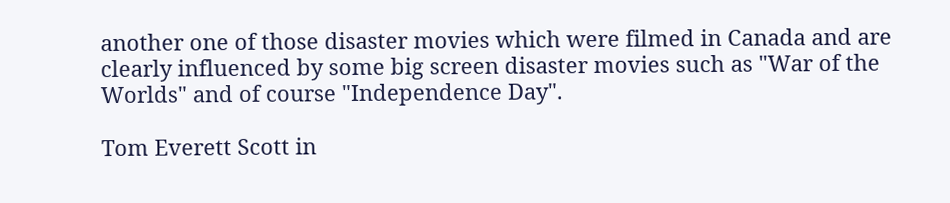another one of those disaster movies which were filmed in Canada and are clearly influenced by some big screen disaster movies such as "War of the Worlds" and of course "Independence Day".

Tom Everett Scott in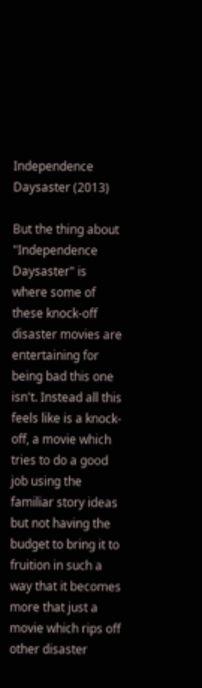Independence Daysaster (2013)

But the thing about "Independence Daysaster" is where some of these knock-off disaster movies are entertaining for being bad this one isn't. Instead all this feels like is a knock-off, a movie which tries to do a good job using the familiar story ideas but not having the budget to bring it to fruition in such a way that it becomes more that just a movie which rips off other disaster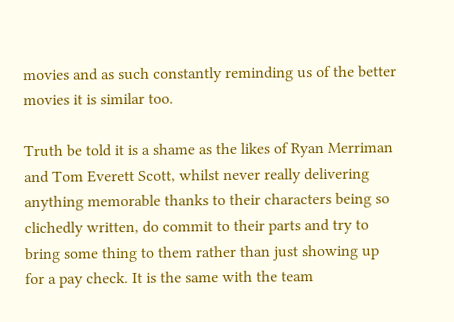movies and as such constantly reminding us of the better movies it is similar too.

Truth be told it is a shame as the likes of Ryan Merriman and Tom Everett Scott, whilst never really delivering anything memorable thanks to their characters being so clichedly written, do commit to their parts and try to bring some thing to them rather than just showing up for a pay check. It is the same with the team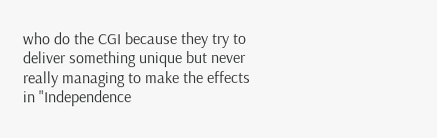who do the CGI because they try to deliver something unique but never really managing to make the effects in "Independence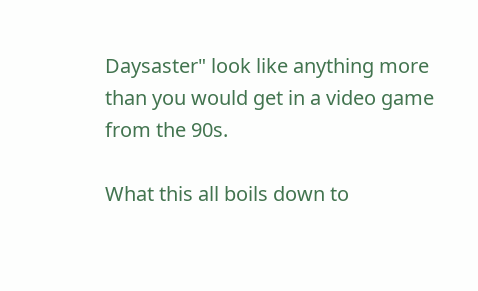Daysaster" look like anything more than you would get in a video game from the 90s.

What this all boils down to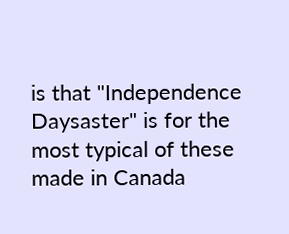is that "Independence Daysaster" is for the most typical of these made in Canada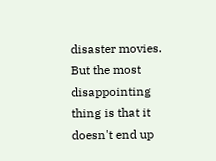disaster movies. But the most disappointing thing is that it doesn't end up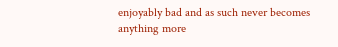enjoyably bad and as such never becomes anything more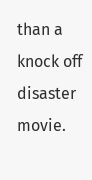than a knock off disaster movie.